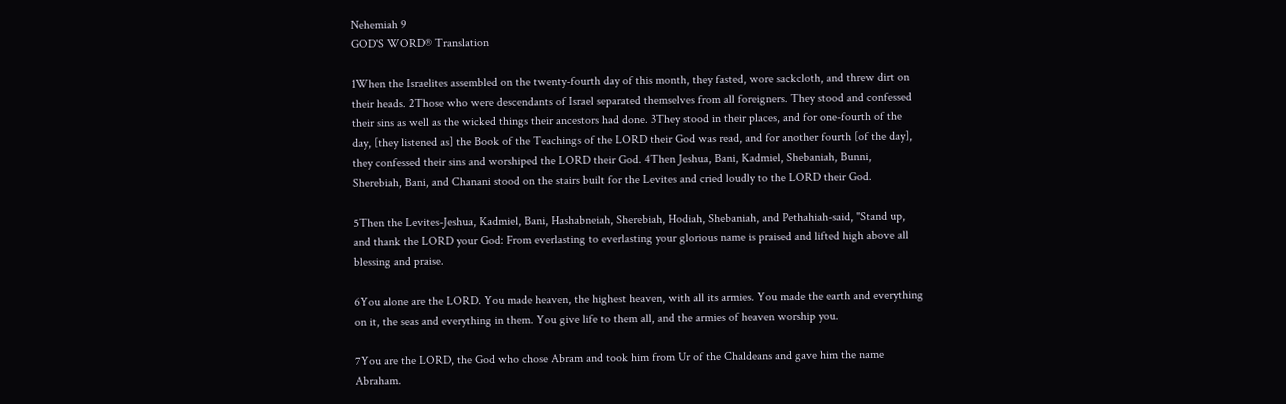Nehemiah 9
GOD'S WORD® Translation

1When the Israelites assembled on the twenty-fourth day of this month, they fasted, wore sackcloth, and threw dirt on their heads. 2Those who were descendants of Israel separated themselves from all foreigners. They stood and confessed their sins as well as the wicked things their ancestors had done. 3They stood in their places, and for one-fourth of the day, [they listened as] the Book of the Teachings of the LORD their God was read, and for another fourth [of the day], they confessed their sins and worshiped the LORD their God. 4Then Jeshua, Bani, Kadmiel, Shebaniah, Bunni, Sherebiah, Bani, and Chanani stood on the stairs built for the Levites and cried loudly to the LORD their God.

5Then the Levites-Jeshua, Kadmiel, Bani, Hashabneiah, Sherebiah, Hodiah, Shebaniah, and Pethahiah-said, "Stand up, and thank the LORD your God: From everlasting to everlasting your glorious name is praised and lifted high above all blessing and praise.

6You alone are the LORD. You made heaven, the highest heaven, with all its armies. You made the earth and everything on it, the seas and everything in them. You give life to them all, and the armies of heaven worship you.

7You are the LORD, the God who chose Abram and took him from Ur of the Chaldeans and gave him the name Abraham.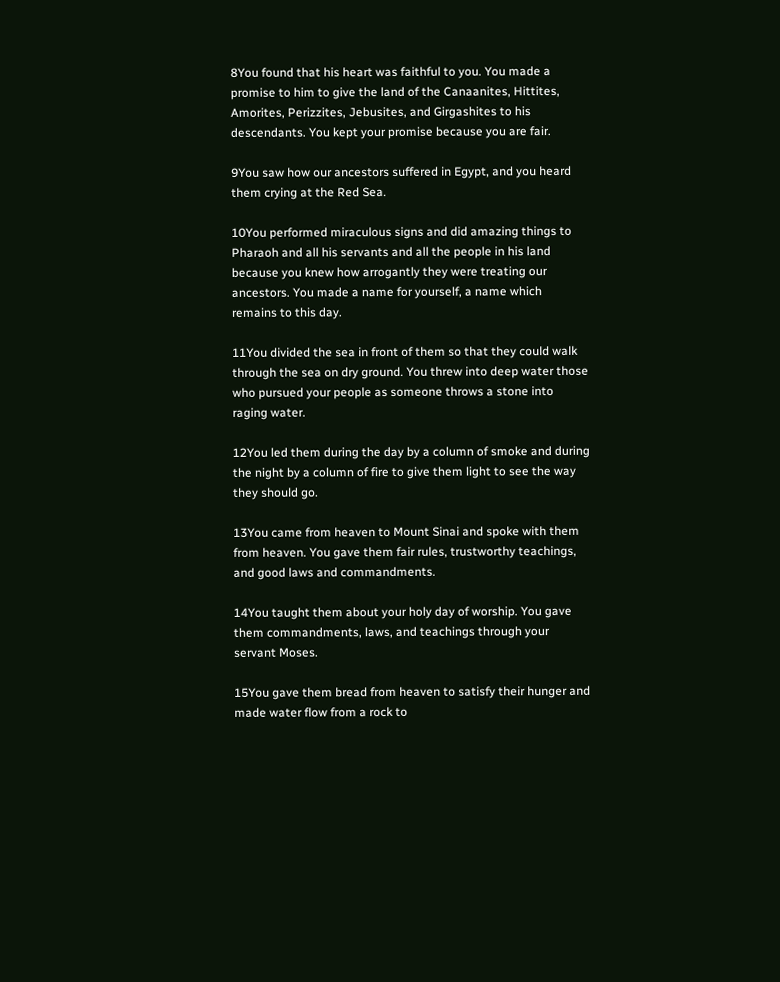8You found that his heart was faithful to you. You made a promise to him to give the land of the Canaanites, Hittites, Amorites, Perizzites, Jebusites, and Girgashites to his descendants. You kept your promise because you are fair.

9You saw how our ancestors suffered in Egypt, and you heard them crying at the Red Sea.

10You performed miraculous signs and did amazing things to Pharaoh and all his servants and all the people in his land because you knew how arrogantly they were treating our ancestors. You made a name for yourself, a name which remains to this day.

11You divided the sea in front of them so that they could walk through the sea on dry ground. You threw into deep water those who pursued your people as someone throws a stone into raging water.

12You led them during the day by a column of smoke and during the night by a column of fire to give them light to see the way they should go.

13You came from heaven to Mount Sinai and spoke with them from heaven. You gave them fair rules, trustworthy teachings, and good laws and commandments.

14You taught them about your holy day of worship. You gave them commandments, laws, and teachings through your servant Moses.

15You gave them bread from heaven to satisfy their hunger and made water flow from a rock to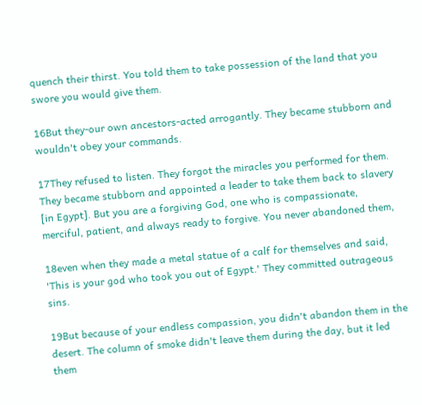quench their thirst. You told them to take possession of the land that you swore you would give them.

16But they-our own ancestors-acted arrogantly. They became stubborn and wouldn't obey your commands.

17They refused to listen. They forgot the miracles you performed for them. They became stubborn and appointed a leader to take them back to slavery [in Egypt]. But you are a forgiving God, one who is compassionate, merciful, patient, and always ready to forgive. You never abandoned them,

18even when they made a metal statue of a calf for themselves and said, 'This is your god who took you out of Egypt.' They committed outrageous sins.

19But because of your endless compassion, you didn't abandon them in the desert. The column of smoke didn't leave them during the day, but it led them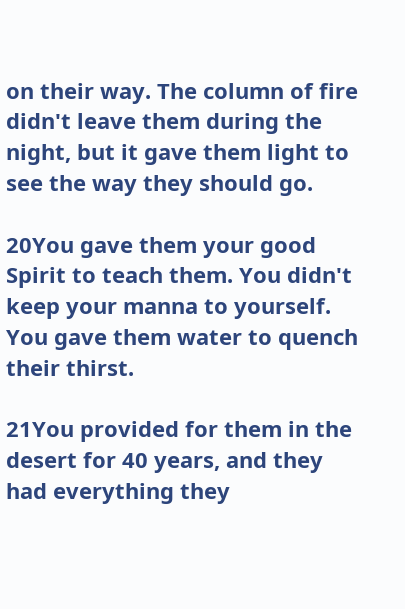on their way. The column of fire didn't leave them during the night, but it gave them light to see the way they should go.

20You gave them your good Spirit to teach them. You didn't keep your manna to yourself. You gave them water to quench their thirst.

21You provided for them in the desert for 40 years, and they had everything they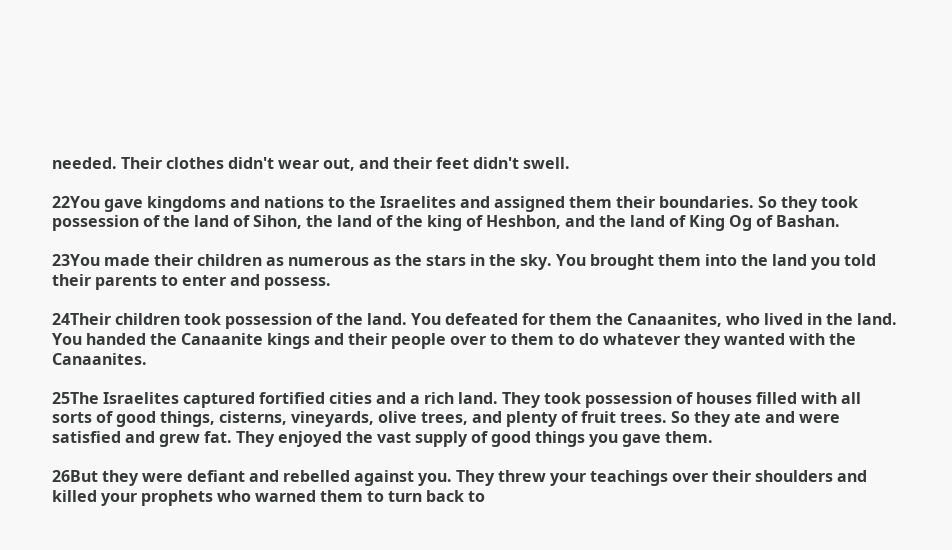needed. Their clothes didn't wear out, and their feet didn't swell.

22You gave kingdoms and nations to the Israelites and assigned them their boundaries. So they took possession of the land of Sihon, the land of the king of Heshbon, and the land of King Og of Bashan.

23You made their children as numerous as the stars in the sky. You brought them into the land you told their parents to enter and possess.

24Their children took possession of the land. You defeated for them the Canaanites, who lived in the land. You handed the Canaanite kings and their people over to them to do whatever they wanted with the Canaanites.

25The Israelites captured fortified cities and a rich land. They took possession of houses filled with all sorts of good things, cisterns, vineyards, olive trees, and plenty of fruit trees. So they ate and were satisfied and grew fat. They enjoyed the vast supply of good things you gave them.

26But they were defiant and rebelled against you. They threw your teachings over their shoulders and killed your prophets who warned them to turn back to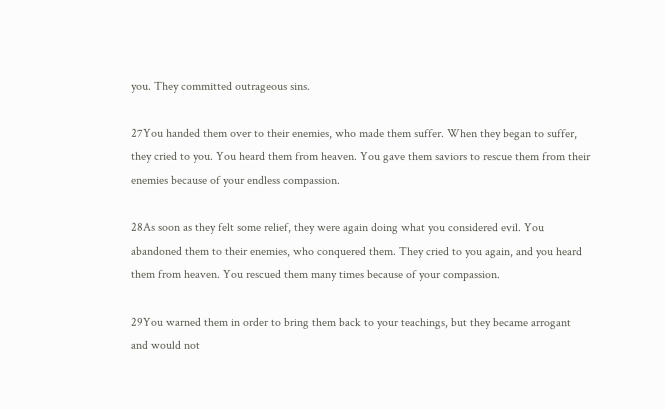you. They committed outrageous sins.

27You handed them over to their enemies, who made them suffer. When they began to suffer, they cried to you. You heard them from heaven. You gave them saviors to rescue them from their enemies because of your endless compassion.

28As soon as they felt some relief, they were again doing what you considered evil. You abandoned them to their enemies, who conquered them. They cried to you again, and you heard them from heaven. You rescued them many times because of your compassion.

29You warned them in order to bring them back to your teachings, but they became arrogant and would not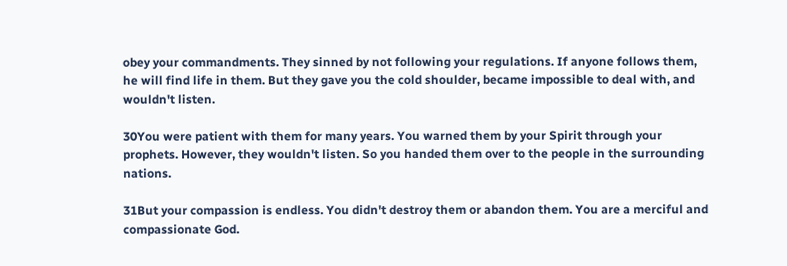obey your commandments. They sinned by not following your regulations. If anyone follows them, he will find life in them. But they gave you the cold shoulder, became impossible to deal with, and wouldn't listen.

30You were patient with them for many years. You warned them by your Spirit through your prophets. However, they wouldn't listen. So you handed them over to the people in the surrounding nations.

31But your compassion is endless. You didn't destroy them or abandon them. You are a merciful and compassionate God.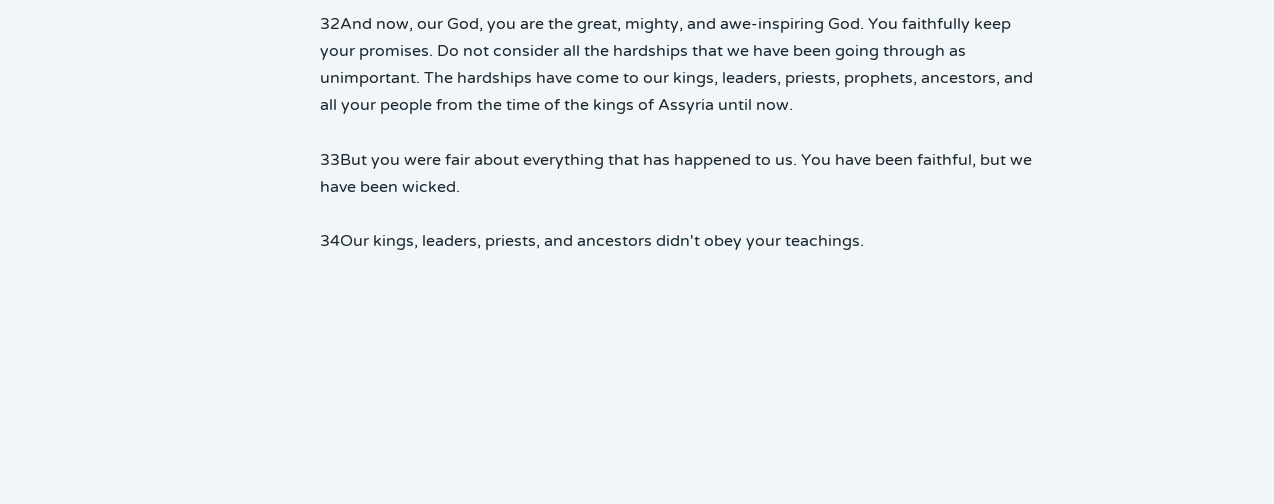32And now, our God, you are the great, mighty, and awe-inspiring God. You faithfully keep your promises. Do not consider all the hardships that we have been going through as unimportant. The hardships have come to our kings, leaders, priests, prophets, ancestors, and all your people from the time of the kings of Assyria until now.

33But you were fair about everything that has happened to us. You have been faithful, but we have been wicked.

34Our kings, leaders, priests, and ancestors didn't obey your teachings.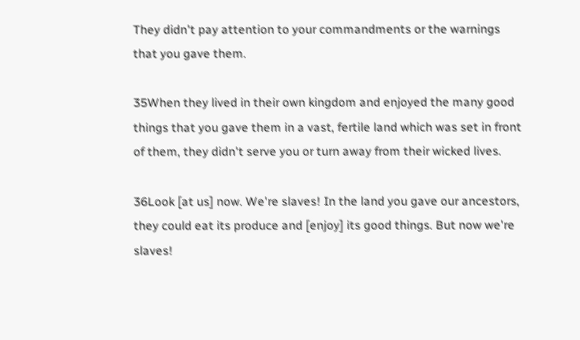They didn't pay attention to your commandments or the warnings that you gave them.

35When they lived in their own kingdom and enjoyed the many good things that you gave them in a vast, fertile land which was set in front of them, they didn't serve you or turn away from their wicked lives.

36Look [at us] now. We're slaves! In the land you gave our ancestors, they could eat its produce and [enjoy] its good things. But now we're slaves!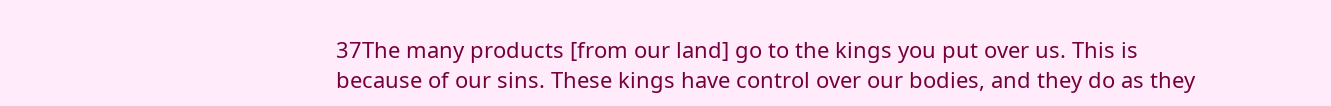37The many products [from our land] go to the kings you put over us. This is because of our sins. These kings have control over our bodies, and they do as they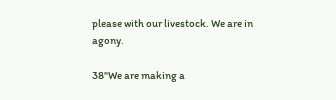please with our livestock. We are in agony.

38"We are making a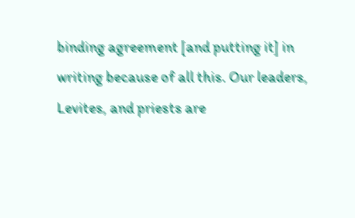binding agreement [and putting it] in writing because of all this. Our leaders, Levites, and priests are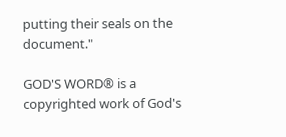putting their seals on the document."

GOD'S WORD® is a copyrighted work of God's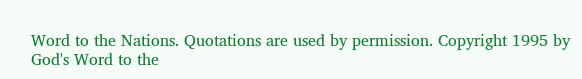Word to the Nations. Quotations are used by permission. Copyright 1995 by God's Word to the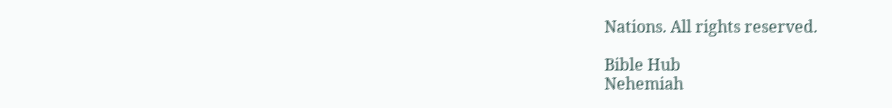Nations. All rights reserved.

Bible Hub
Nehemiah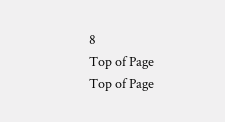8
Top of Page
Top of Page